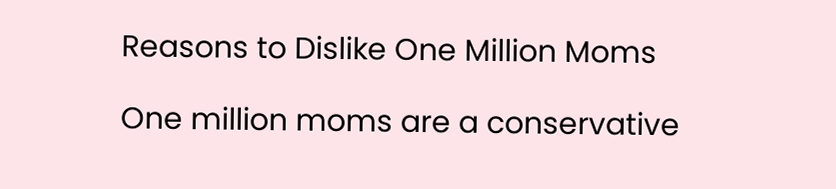Reasons to Dislike One Million Moms

One million moms are a conservative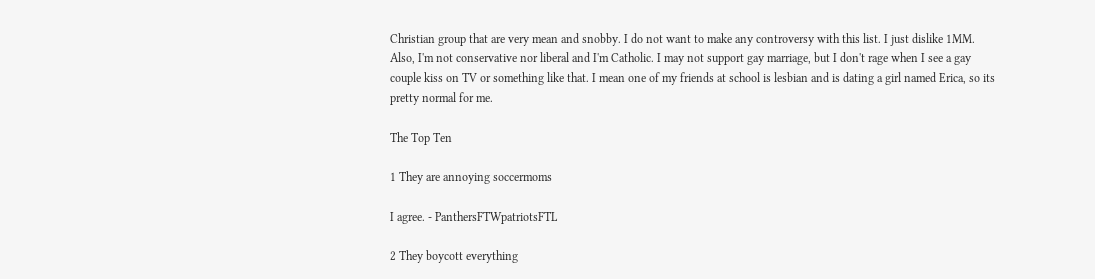Christian group that are very mean and snobby. I do not want to make any controversy with this list. I just dislike 1MM. Also, I'm not conservative nor liberal and I'm Catholic. I may not support gay marriage, but I don't rage when I see a gay couple kiss on TV or something like that. I mean one of my friends at school is lesbian and is dating a girl named Erica, so its pretty normal for me.

The Top Ten

1 They are annoying soccermoms

I agree. - PanthersFTWpatriotsFTL

2 They boycott everything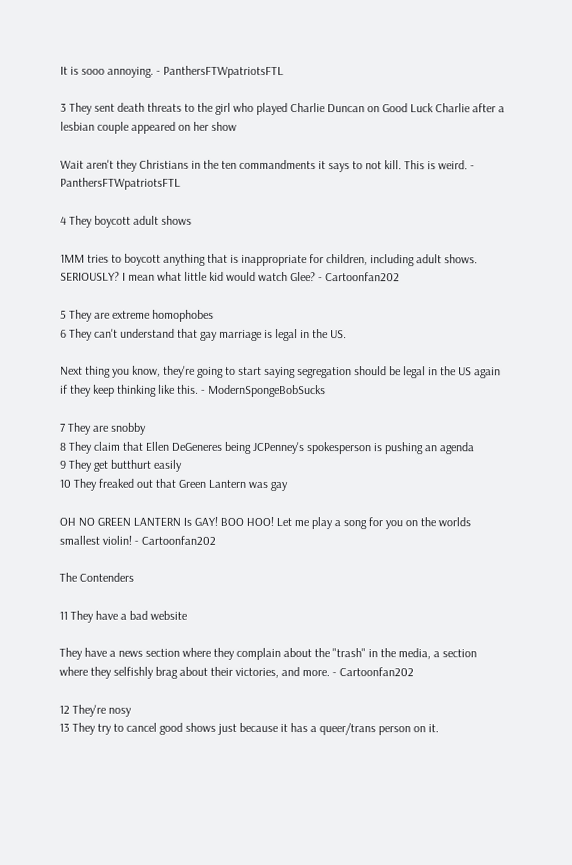It is sooo annoying. - PanthersFTWpatriotsFTL

3 They sent death threats to the girl who played Charlie Duncan on Good Luck Charlie after a lesbian couple appeared on her show

Wait aren't they Christians in the ten commandments it says to not kill. This is weird. - PanthersFTWpatriotsFTL

4 They boycott adult shows

1MM tries to boycott anything that is inappropriate for children, including adult shows. SERIOUSLY? I mean what little kid would watch Glee? - Cartoonfan202

5 They are extreme homophobes
6 They can't understand that gay marriage is legal in the US.

Next thing you know, they're going to start saying segregation should be legal in the US again if they keep thinking like this. - ModernSpongeBobSucks

7 They are snobby
8 They claim that Ellen DeGeneres being JCPenney's spokesperson is pushing an agenda
9 They get butthurt easily
10 They freaked out that Green Lantern was gay

OH NO GREEN LANTERN Is GAY! BOO HOO! Let me play a song for you on the worlds smallest violin! - Cartoonfan202

The Contenders

11 They have a bad website

They have a news section where they complain about the "trash" in the media, a section where they selfishly brag about their victories, and more. - Cartoonfan202

12 They're nosy
13 They try to cancel good shows just because it has a queer/trans person on it.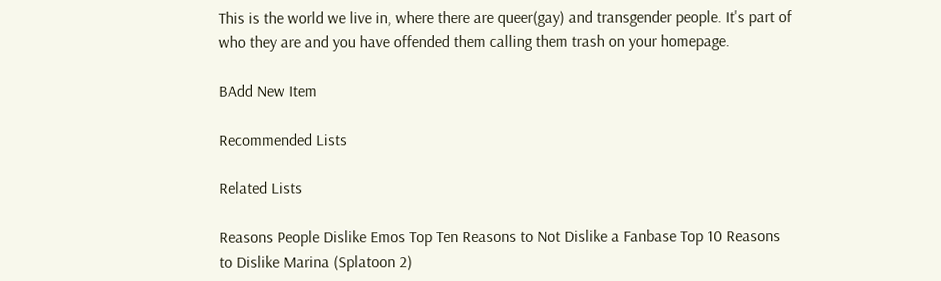This is the world we live in, where there are queer(gay) and transgender people. It's part of who they are and you have offended them calling them trash on your homepage.

BAdd New Item

Recommended Lists

Related Lists

Reasons People Dislike Emos Top Ten Reasons to Not Dislike a Fanbase Top 10 Reasons to Dislike Marina (Splatoon 2)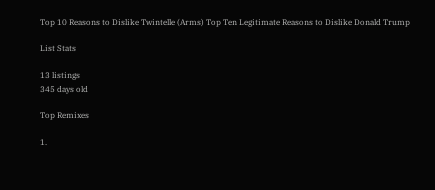Top 10 Reasons to Dislike Twintelle (Arms) Top Ten Legitimate Reasons to Dislike Donald Trump

List Stats

13 listings
345 days old

Top Remixes

1.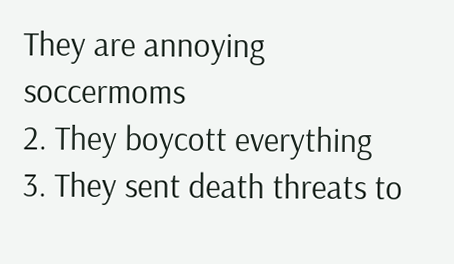They are annoying soccermoms
2. They boycott everything
3. They sent death threats to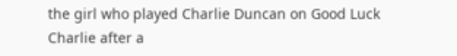the girl who played Charlie Duncan on Good Luck Charlie after a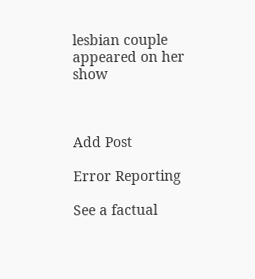lesbian couple appeared on her show



Add Post

Error Reporting

See a factual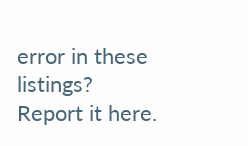error in these listings? Report it here.